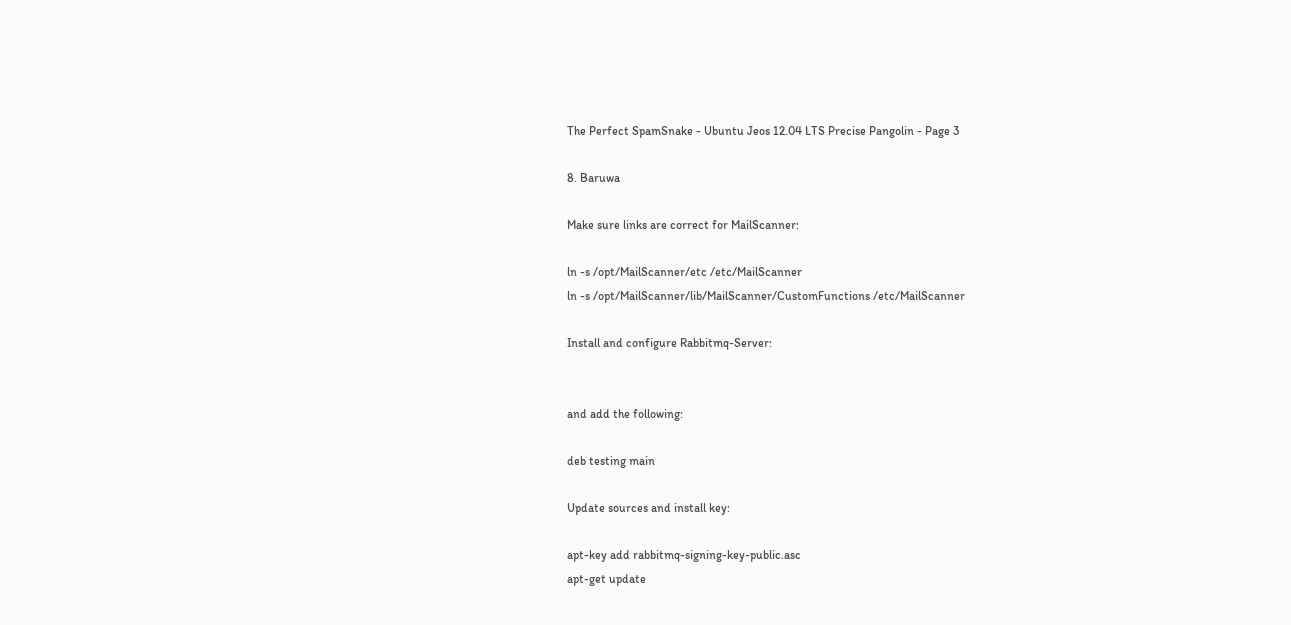The Perfect SpamSnake - Ubuntu Jeos 12.04 LTS Precise Pangolin - Page 3

8. Baruwa

Make sure links are correct for MailScanner:

ln -s /opt/MailScanner/etc /etc/MailScanner
ln -s /opt/MailScanner/lib/MailScanner/CustomFunctions /etc/MailScanner

Install and configure Rabbitmq-Server:


and add the following:

deb testing main

Update sources and install key:

apt-key add rabbitmq-signing-key-public.asc
apt-get update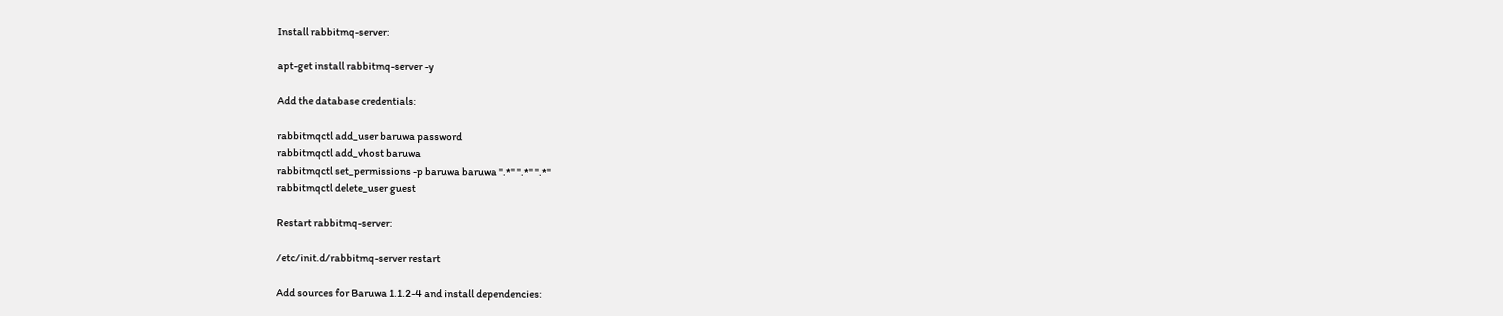Install rabbitmq-server:

apt-get install rabbitmq-server -y

Add the database credentials:

rabbitmqctl add_user baruwa password
rabbitmqctl add_vhost baruwa
rabbitmqctl set_permissions -p baruwa baruwa ".*" ".*" ".*"
rabbitmqctl delete_user guest

Restart rabbitmq-server:

/etc/init.d/rabbitmq-server restart

Add sources for Baruwa 1.1.2-4 and install dependencies: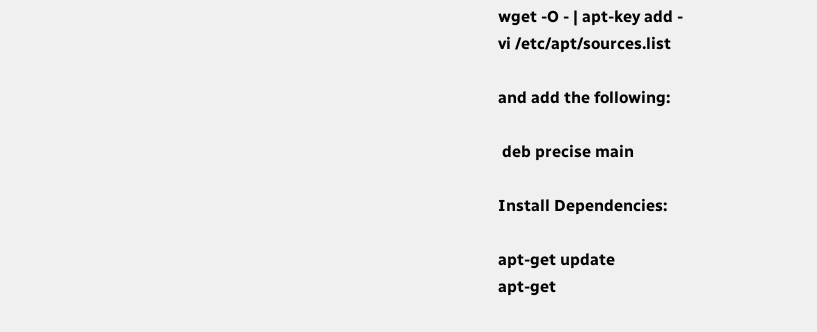wget -O - | apt-key add -
vi /etc/apt/sources.list

and add the following:

 deb precise main

Install Dependencies:

apt-get update
apt-get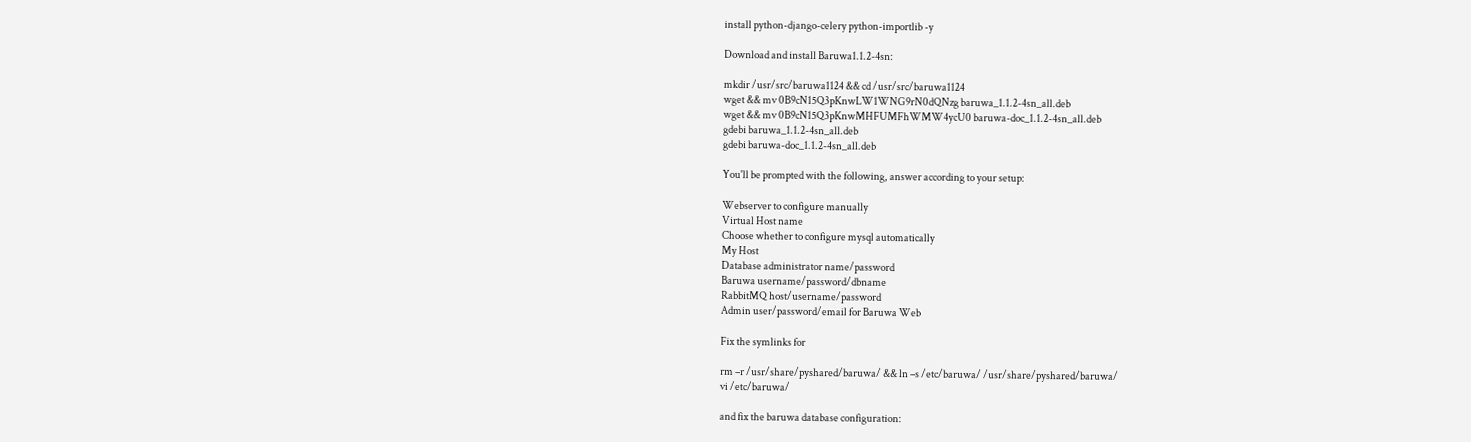install python-django-celery python-importlib -y

Download and install Baruwa1.1.2-4sn:

mkdir /usr/src/baruwa1124 && cd /usr/src/baruwa1124
wget && mv 0B9cN15Q3pKnwLW1WNG9rN0dQNzg baruwa_1.1.2-4sn_all.deb
wget && mv 0B9cN15Q3pKnwMHFUMFhWMW4ycU0 baruwa-doc_1.1.2-4sn_all.deb
gdebi baruwa_1.1.2-4sn_all.deb
gdebi baruwa-doc_1.1.2-4sn_all.deb

You'll be prompted with the following, answer according to your setup:

Webserver to configure manually
Virtual Host name
Choose whether to configure mysql automatically
My Host
Database administrator name/password
Baruwa username/password/dbname
RabbitMQ host/username/password
Admin user/password/email for Baruwa Web

Fix the symlinks for

rm –r /usr/share/pyshared/baruwa/ && ln –s /etc/baruwa/ /usr/share/pyshared/baruwa/
vi /etc/baruwa/

and fix the baruwa database configuration: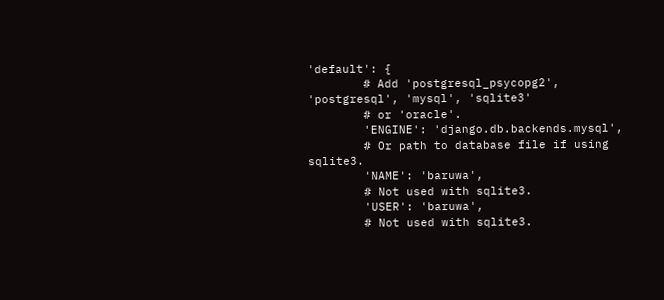'default': {
        # Add 'postgresql_psycopg2', 'postgresql', 'mysql', 'sqlite3'
        # or 'oracle'.
        'ENGINE': 'django.db.backends.mysql',
        # Or path to database file if using sqlite3.
        'NAME': 'baruwa',
        # Not used with sqlite3.
        'USER': 'baruwa',
        # Not used with sqlite3.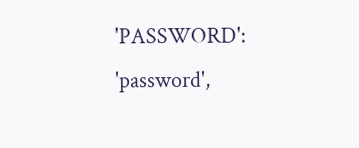'PASSWORD': 'password',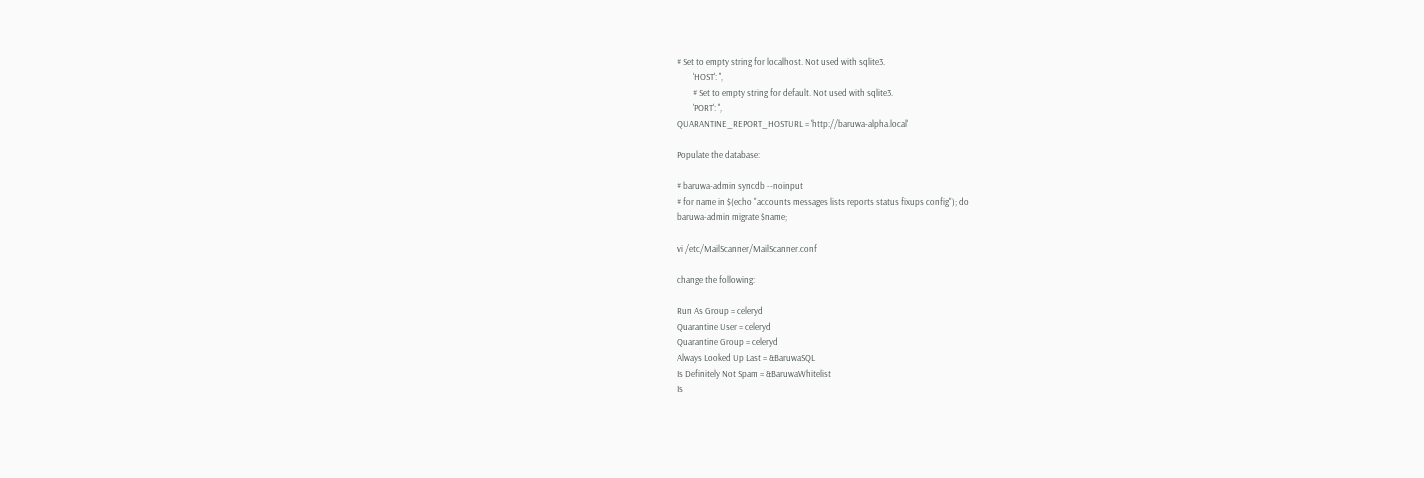# Set to empty string for localhost. Not used with sqlite3.
        'HOST': '',
        # Set to empty string for default. Not used with sqlite3.
        'PORT': '',
QUARANTINE_REPORT_HOSTURL = 'http://baruwa-alpha.local'

Populate the database:

# baruwa-admin syncdb --noinput
# for name in $(echo "accounts messages lists reports status fixups config"); do
baruwa-admin migrate $name;

vi /etc/MailScanner/MailScanner.conf

change the following:

Run As Group = celeryd
Quarantine User = celeryd
Quarantine Group = celeryd
Always Looked Up Last = &BaruwaSQL
Is Definitely Not Spam = &BaruwaWhitelist
Is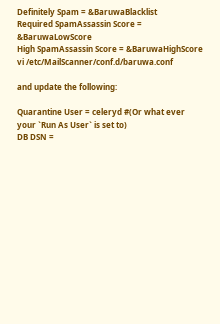Definitely Spam = &BaruwaBlacklist
Required SpamAssassin Score = &BaruwaLowScore
High SpamAssassin Score = &BaruwaHighScore
vi /etc/MailScanner/conf.d/baruwa.conf

and update the following:

Quarantine User = celeryd #(Or what ever your `Run As User` is set to)
DB DSN =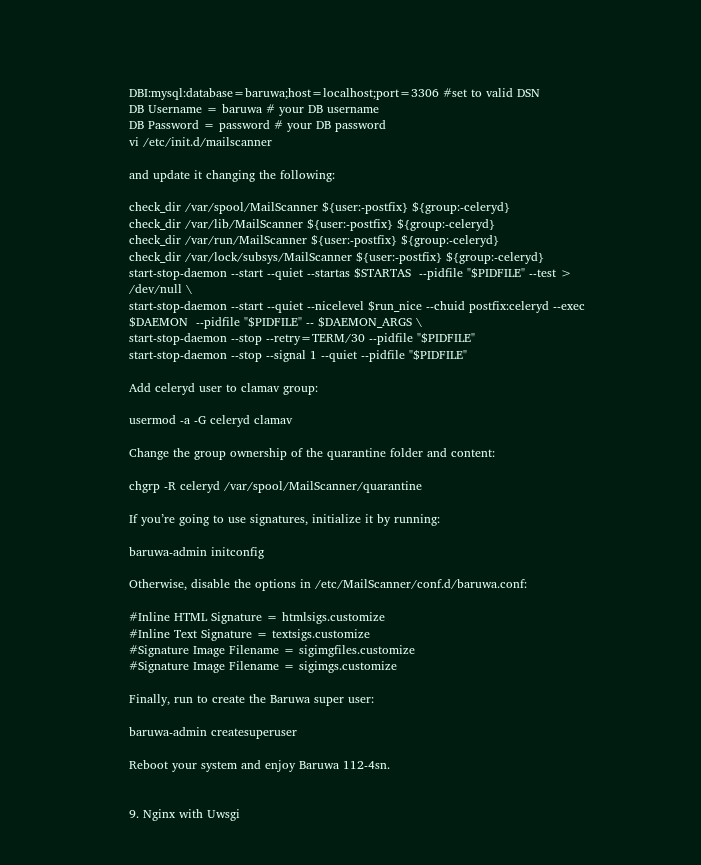DBI:mysql:database=baruwa;host=localhost;port=3306 #set to valid DSN
DB Username = baruwa # your DB username
DB Password = password # your DB password
vi /etc/init.d/mailscanner

and update it changing the following:

check_dir /var/spool/MailScanner ${user:-postfix} ${group:-celeryd}
check_dir /var/lib/MailScanner ${user:-postfix} ${group:-celeryd}
check_dir /var/run/MailScanner ${user:-postfix} ${group:-celeryd}
check_dir /var/lock/subsys/MailScanner ${user:-postfix} ${group:-celeryd}
start-stop-daemon --start --quiet --startas $STARTAS  --pidfile "$PIDFILE" --test > /dev/null \
start-stop-daemon --start --quiet --nicelevel $run_nice --chuid postfix:celeryd --exec $DAEMON  --pidfile "$PIDFILE" -- $DAEMON_ARGS \
start-stop-daemon --stop --retry=TERM/30 --pidfile "$PIDFILE"
start-stop-daemon --stop --signal 1 --quiet --pidfile "$PIDFILE"

Add celeryd user to clamav group:

usermod -a -G celeryd clamav

Change the group ownership of the quarantine folder and content:

chgrp -R celeryd /var/spool/MailScanner/quarantine

If you’re going to use signatures, initialize it by running:

baruwa-admin initconfig

Otherwise, disable the options in /etc/MailScanner/conf.d/baruwa.conf:

#Inline HTML Signature = htmlsigs.customize
#Inline Text Signature = textsigs.customize
#Signature Image Filename = sigimgfiles.customize
#Signature Image Filename = sigimgs.customize

Finally, run to create the Baruwa super user:

baruwa-admin createsuperuser

Reboot your system and enjoy Baruwa 112-4sn.


9. Nginx with Uwsgi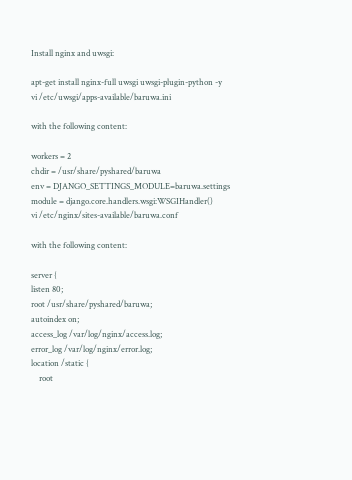Install nginx and uwsgi:

apt-get install nginx-full uwsgi uwsgi-plugin-python -y
vi /etc/uwsgi/apps-available/baruwa.ini

with the following content:

workers = 2
chdir = /usr/share/pyshared/baruwa
env = DJANGO_SETTINGS_MODULE=baruwa.settings
module = django.core.handlers.wsgi:WSGIHandler()
vi /etc/nginx/sites-available/baruwa.conf

with the following content:

server {
listen 80;
root /usr/share/pyshared/baruwa;
autoindex on;
access_log /var/log/nginx/access.log;
error_log /var/log/nginx/error.log;
location /static {
    root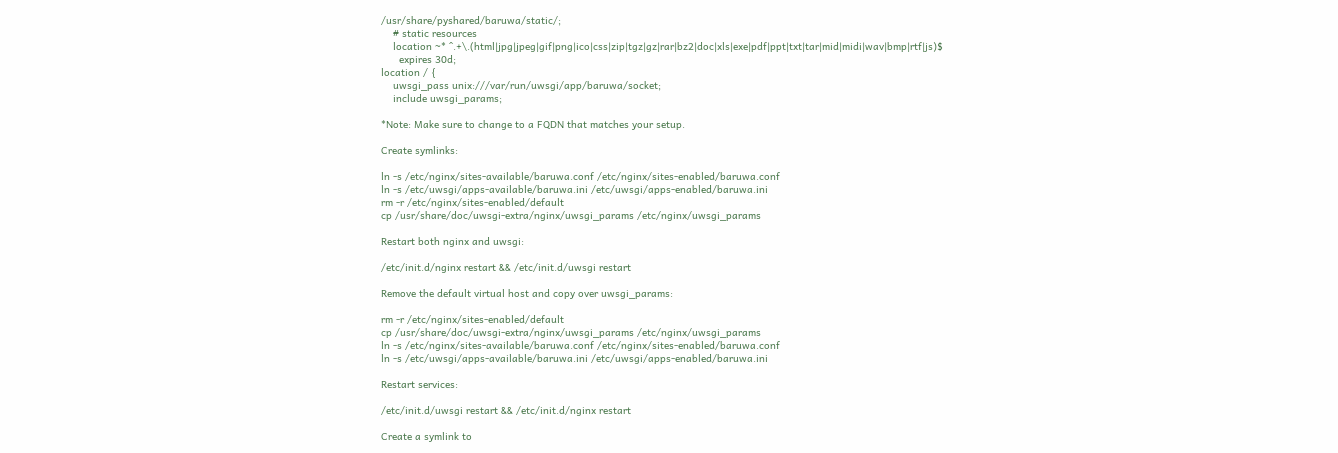/usr/share/pyshared/baruwa/static/;
    # static resources
    location ~* ^.+\.(html|jpg|jpeg|gif|png|ico|css|zip|tgz|gz|rar|bz2|doc|xls|exe|pdf|ppt|txt|tar|mid|midi|wav|bmp|rtf|js)$
      expires 30d;
location / {
    uwsgi_pass unix:///var/run/uwsgi/app/baruwa/socket;
    include uwsgi_params;

*Note: Make sure to change to a FQDN that matches your setup.

Create symlinks:

ln -s /etc/nginx/sites-available/baruwa.conf /etc/nginx/sites-enabled/baruwa.conf
ln -s /etc/uwsgi/apps-available/baruwa.ini /etc/uwsgi/apps-enabled/baruwa.ini
rm -r /etc/nginx/sites-enabled/default
cp /usr/share/doc/uwsgi-extra/nginx/uwsgi_params /etc/nginx/uwsgi_params

Restart both nginx and uwsgi:

/etc/init.d/nginx restart && /etc/init.d/uwsgi restart

Remove the default virtual host and copy over uwsgi_params:

rm -r /etc/nginx/sites-enabled/default
cp /usr/share/doc/uwsgi-extra/nginx/uwsgi_params /etc/nginx/uwsgi_params
ln -s /etc/nginx/sites-available/baruwa.conf /etc/nginx/sites-enabled/baruwa.conf
ln -s /etc/uwsgi/apps-available/baruwa.ini /etc/uwsgi/apps-enabled/baruwa.ini

Restart services:

/etc/init.d/uwsgi restart && /etc/init.d/nginx restart

Create a symlink to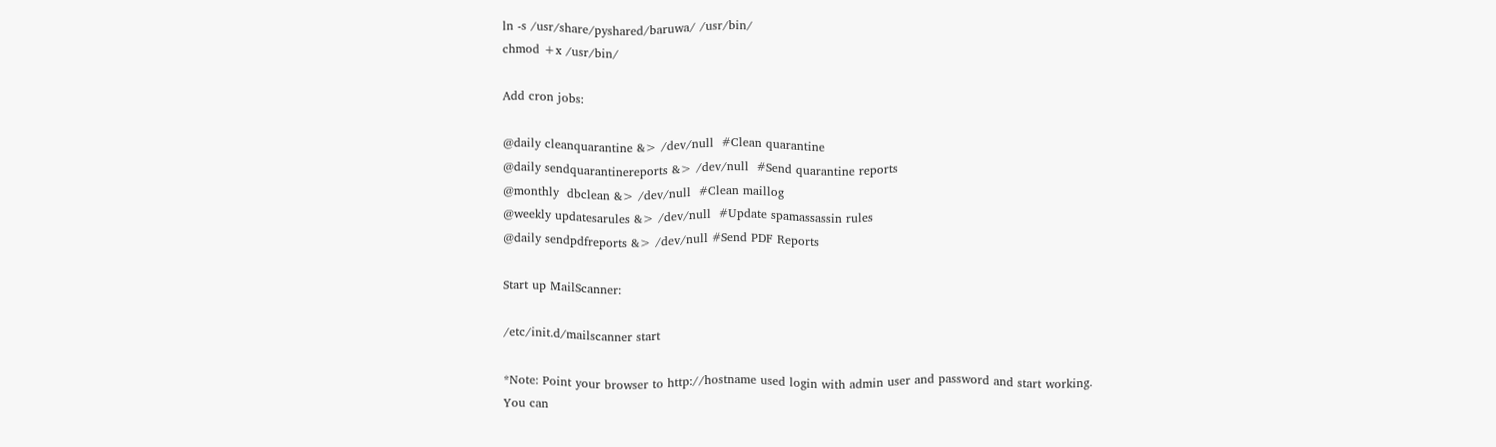ln -s /usr/share/pyshared/baruwa/ /usr/bin/
chmod +x /usr/bin/

Add cron jobs:

@daily cleanquarantine &> /dev/null  #Clean quarantine
@daily sendquarantinereports &> /dev/null  #Send quarantine reports
@monthly  dbclean &> /dev/null  #Clean maillog
@weekly updatesarules &> /dev/null  #Update spamassassin rules
@daily sendpdfreports &> /dev/null #Send PDF Reports

Start up MailScanner:

/etc/init.d/mailscanner start

*Note: Point your browser to http://hostname used login with admin user and password and start working. You can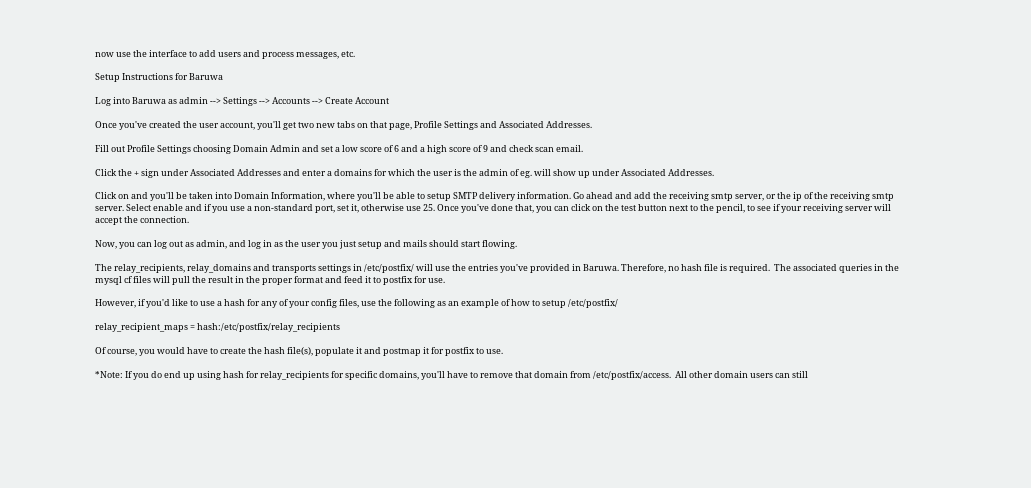now use the interface to add users and process messages, etc.

Setup Instructions for Baruwa

Log into Baruwa as admin --> Settings --> Accounts --> Create Account

Once you've created the user account, you'll get two new tabs on that page, Profile Settings and Associated Addresses.

Fill out Profile Settings choosing Domain Admin and set a low score of 6 and a high score of 9 and check scan email.

Click the + sign under Associated Addresses and enter a domains for which the user is the admin of eg. will show up under Associated Addresses.

Click on and you'll be taken into Domain Information, where you'll be able to setup SMTP delivery information. Go ahead and add the receiving smtp server, or the ip of the receiving smtp server. Select enable and if you use a non-standard port, set it, otherwise use 25. Once you've done that, you can click on the test button next to the pencil, to see if your receiving server will accept the connection.

Now, you can log out as admin, and log in as the user you just setup and mails should start flowing.

The relay_recipients, relay_domains and transports settings in /etc/postfix/ will use the entries you've provided in Baruwa. Therefore, no hash file is required.  The associated queries in the mysql cf files will pull the result in the proper format and feed it to postfix for use.

However, if you'd like to use a hash for any of your config files, use the following as an example of how to setup /etc/postfix/

relay_recipient_maps = hash:/etc/postfix/relay_recipients

Of course, you would have to create the hash file(s), populate it and postmap it for postfix to use.

*Note: If you do end up using hash for relay_recipients for specific domains, you'll have to remove that domain from /etc/postfix/access.  All other domain users can still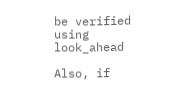be verified using look_ahead

Also, if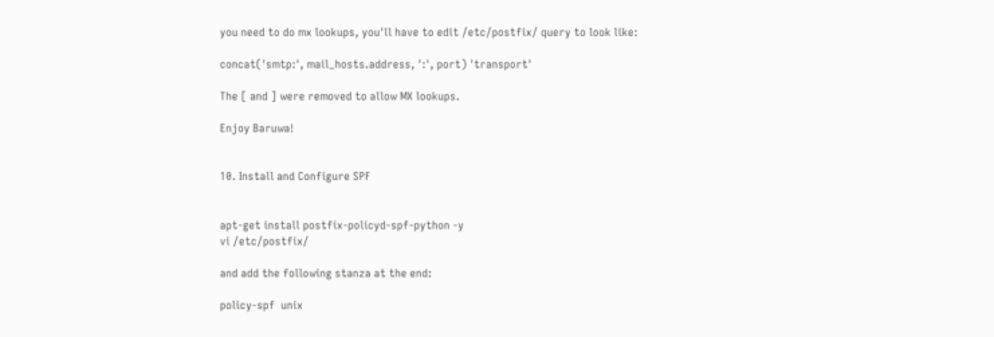you need to do mx lookups, you'll have to edit /etc/postfix/ query to look like:

concat('smtp:', mail_hosts.address, ':', port) 'transport'

The [ and ] were removed to allow MX lookups.

Enjoy Baruwa!


10. Install and Configure SPF


apt-get install postfix-policyd-spf-python -y
vi /etc/postfix/

and add the following stanza at the end:

policy-spf  unix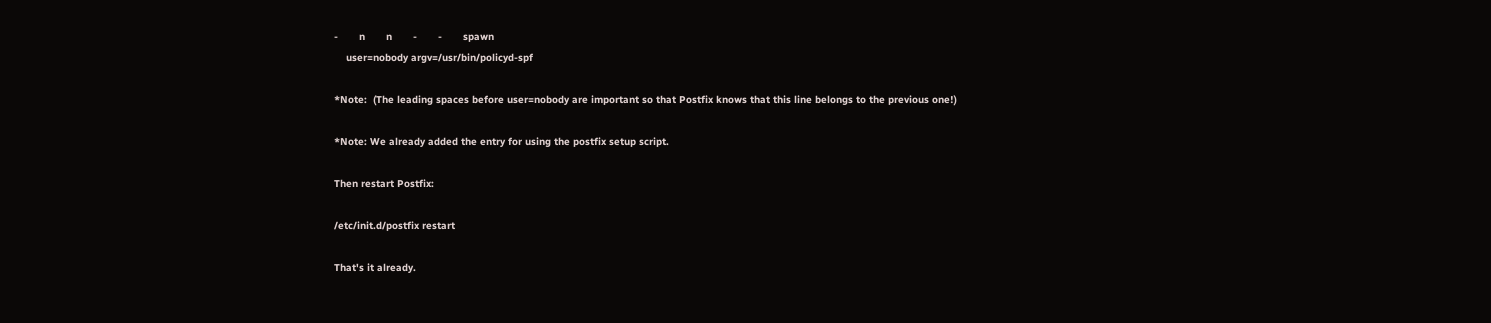-       n       n       -       -       spawn
    user=nobody argv=/usr/bin/policyd-spf

*Note:  (The leading spaces before user=nobody are important so that Postfix knows that this line belongs to the previous one!)

*Note: We already added the entry for using the postfix setup script.

Then restart Postfix:

/etc/init.d/postfix restart

That's it already.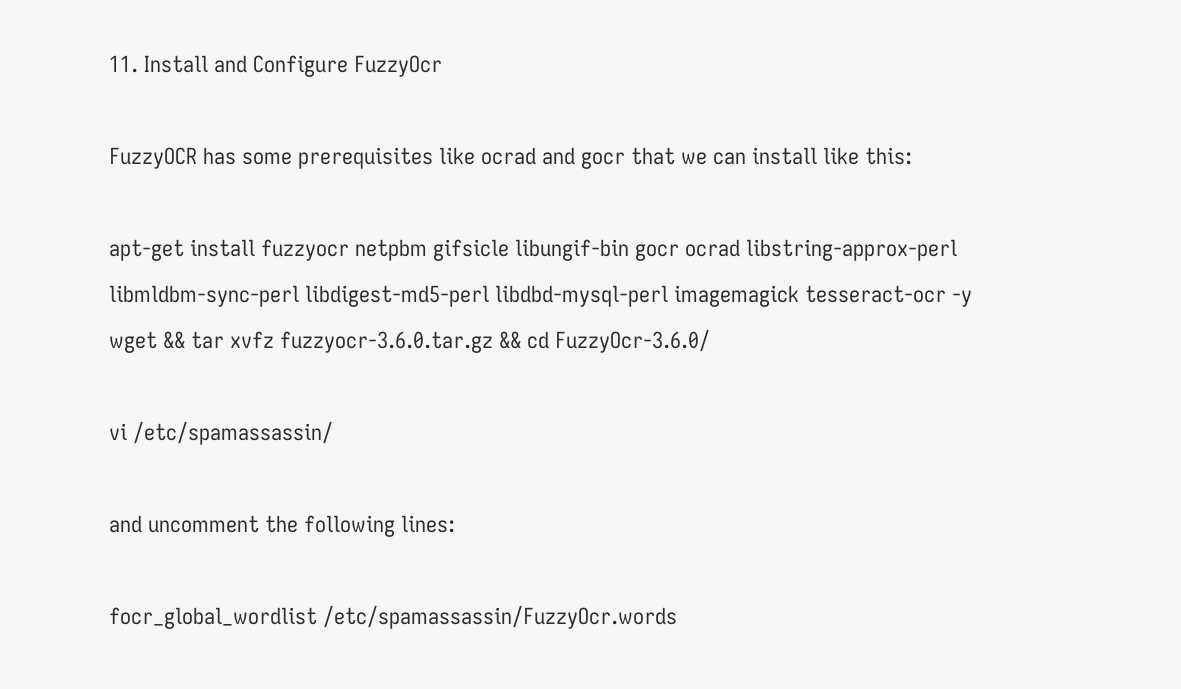11. Install and Configure FuzzyOcr

FuzzyOCR has some prerequisites like ocrad and gocr that we can install like this:

apt-get install fuzzyocr netpbm gifsicle libungif-bin gocr ocrad libstring-approx-perl libmldbm-sync-perl libdigest-md5-perl libdbd-mysql-perl imagemagick tesseract-ocr -y
wget && tar xvfz fuzzyocr-3.6.0.tar.gz && cd FuzzyOcr-3.6.0/

vi /etc/spamassassin/

and uncomment the following lines:

focr_global_wordlist /etc/spamassassin/FuzzyOcr.words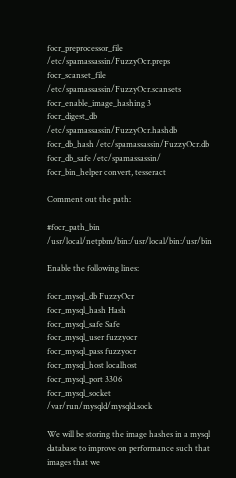focr_preprocessor_file /etc/spamassassin/FuzzyOcr.preps
focr_scanset_file /etc/spamassassin/FuzzyOcr.scansets
focr_enable_image_hashing 3
focr_digest_db /etc/spamassassin/FuzzyOcr.hashdb
focr_db_hash /etc/spamassassin/FuzzyOcr.db
focr_db_safe /etc/spamassassin/
focr_bin_helper convert, tesseract

Comment out the path:

#focr_path_bin /usr/local/netpbm/bin:/usr/local/bin:/usr/bin

Enable the following lines:

focr_mysql_db FuzzyOcr
focr_mysql_hash Hash
focr_mysql_safe Safe
focr_mysql_user fuzzyocr
focr_mysql_pass fuzzyocr
focr_mysql_host localhost
focr_mysql_port 3306
focr_mysql_socket /var/run/mysqld/mysqld.sock

We will be storing the image hashes in a mysql database to improve on performance such that images that we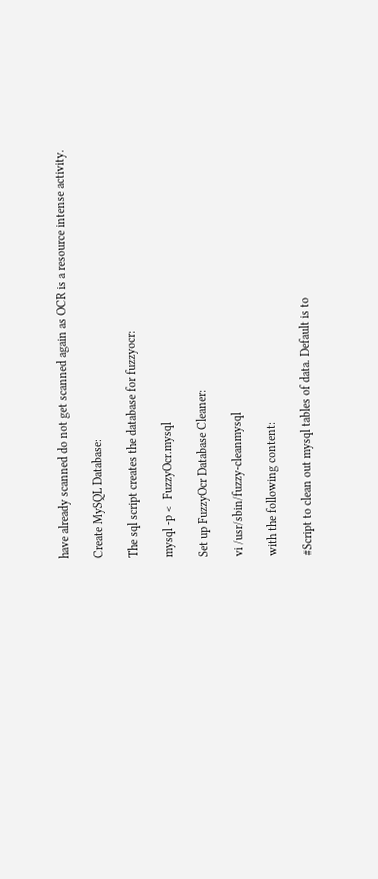have already scanned do not get scanned again as OCR is a resource intense activity.

Create MySQL Database:

The sql script creates the database for fuzzyocr:

mysql -p <  FuzzyOcr.mysql

Set up FuzzyOcr Database Cleaner:

vi /usr/sbin/fuzzy-cleanmysql

with the following content:

#Script to clean out mysql tables of data. Default is to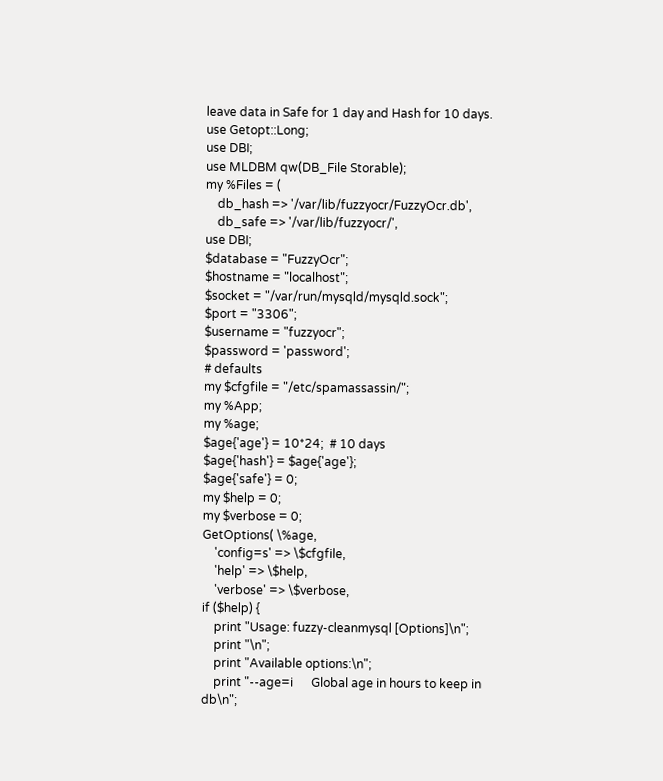leave data in Safe for 1 day and Hash for 10 days.
use Getopt::Long;
use DBI;
use MLDBM qw(DB_File Storable);
my %Files = (
    db_hash => '/var/lib/fuzzyocr/FuzzyOcr.db',
    db_safe => '/var/lib/fuzzyocr/',
use DBI;
$database = "FuzzyOcr";
$hostname = "localhost";
$socket = "/var/run/mysqld/mysqld.sock";
$port = "3306";
$username = "fuzzyocr";
$password = 'password';
# defaults
my $cfgfile = "/etc/spamassassin/";
my %App;
my %age;
$age{'age'} = 10*24;  # 10 days
$age{'hash'} = $age{'age'};
$age{'safe'} = 0;
my $help = 0;
my $verbose = 0;
GetOptions( \%age,
    'config=s' => \$cfgfile,
    'help' => \$help,
    'verbose' => \$verbose,
if ($help) {
    print "Usage: fuzzy-cleanmysql [Options]\n";
    print "\n";
    print "Available options:\n";
    print "--age=i      Global age in hours to keep in db\n";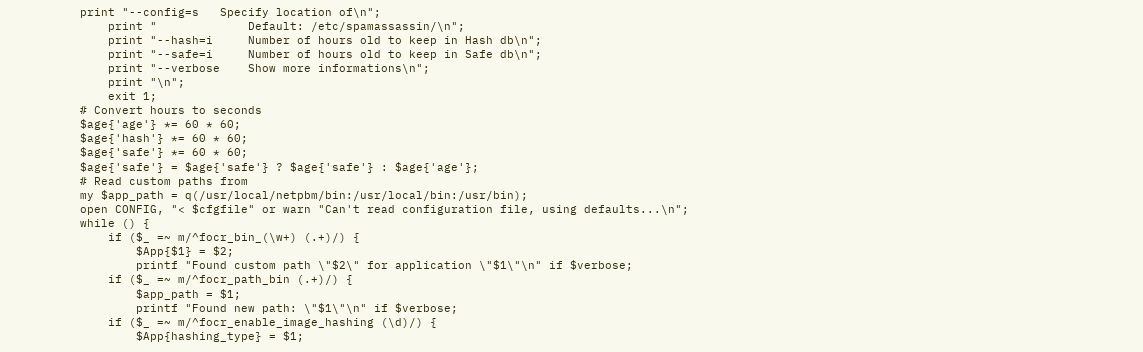print "--config=s   Specify location of\n";
    print "             Default: /etc/spamassassin/\n";
    print "--hash=i     Number of hours old to keep in Hash db\n";
    print "--safe=i     Number of hours old to keep in Safe db\n";
    print "--verbose    Show more informations\n";
    print "\n";
    exit 1;
# Convert hours to seconds
$age{'age'} *= 60 * 60;
$age{'hash'} *= 60 * 60;
$age{'safe'} *= 60 * 60;
$age{'safe'} = $age{'safe'} ? $age{'safe'} : $age{'age'};
# Read custom paths from
my $app_path = q(/usr/local/netpbm/bin:/usr/local/bin:/usr/bin);
open CONFIG, "< $cfgfile" or warn "Can't read configuration file, using defaults...\n";
while () {
    if ($_ =~ m/^focr_bin_(\w+) (.+)/) {
        $App{$1} = $2;
        printf "Found custom path \"$2\" for application \"$1\"\n" if $verbose;
    if ($_ =~ m/^focr_path_bin (.+)/) {
        $app_path = $1;
        printf "Found new path: \"$1\"\n" if $verbose;
    if ($_ =~ m/^focr_enable_image_hashing (\d)/) {
        $App{hashing_type} = $1;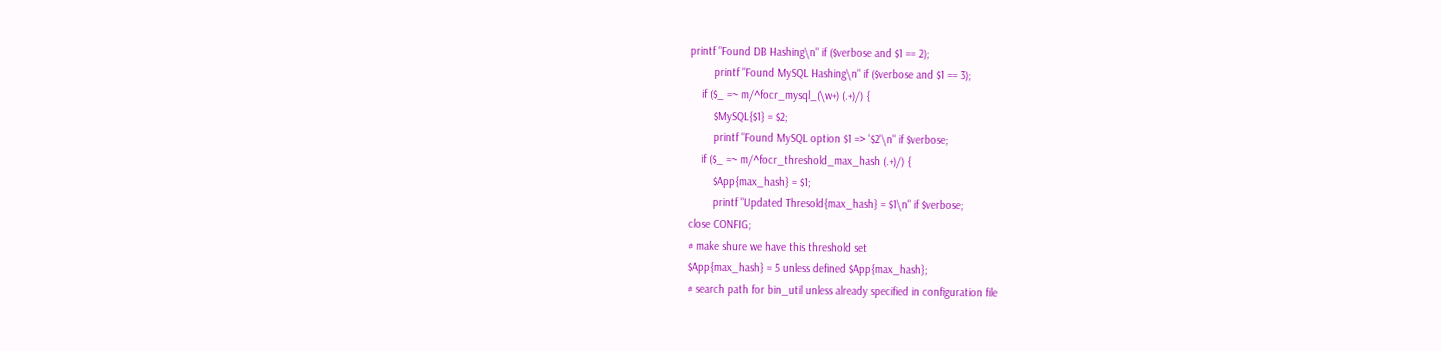printf "Found DB Hashing\n" if ($verbose and $1 == 2);
        printf "Found MySQL Hashing\n" if ($verbose and $1 == 3);
    if ($_ =~ m/^focr_mysql_(\w+) (.+)/) {
        $MySQL{$1} = $2;
        printf "Found MySQL option $1 => '$2'\n" if $verbose;
    if ($_ =~ m/^focr_threshold_max_hash (.+)/) {
        $App{max_hash} = $1;
        printf "Updated Thresold{max_hash} = $1\n" if $verbose;
close CONFIG;
# make shure we have this threshold set
$App{max_hash} = 5 unless defined $App{max_hash};
# search path for bin_util unless already specified in configuration file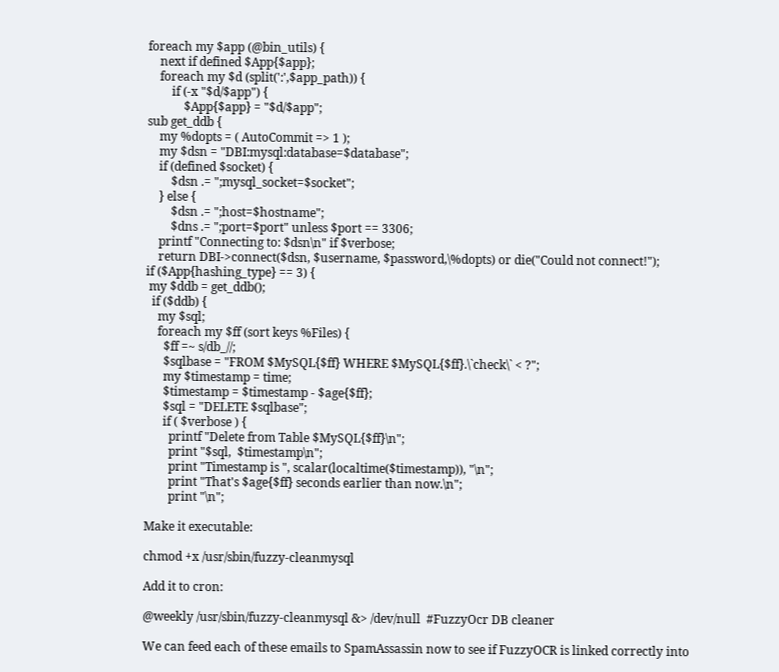foreach my $app (@bin_utils) {
    next if defined $App{$app};
    foreach my $d (split(':',$app_path)) {
        if (-x "$d/$app") {
            $App{$app} = "$d/$app";
sub get_ddb {
    my %dopts = ( AutoCommit => 1 );
    my $dsn = "DBI:mysql:database=$database";
    if (defined $socket) {
        $dsn .= ";mysql_socket=$socket";
    } else {
        $dsn .= ";host=$hostname";
        $dns .= ";port=$port" unless $port == 3306;
    printf "Connecting to: $dsn\n" if $verbose;
    return DBI->connect($dsn, $username, $password,\%dopts) or die("Could not connect!");
if ($App{hashing_type} == 3) {
 my $ddb = get_ddb();
  if ($ddb) {
    my $sql;
    foreach my $ff (sort keys %Files) {
      $ff =~ s/db_//;
      $sqlbase = "FROM $MySQL{$ff} WHERE $MySQL{$ff}.\`check\` < ?";
      my $timestamp = time;
      $timestamp = $timestamp - $age{$ff};
      $sql = "DELETE $sqlbase";
      if ( $verbose ) {
        printf "Delete from Table $MySQL{$ff}\n";
        print "$sql,  $timestamp\n";
        print "Timestamp is ", scalar(localtime($timestamp)), "\n";
        print "That's $age{$ff} seconds earlier than now.\n";
        print "\n";

Make it executable:

chmod +x /usr/sbin/fuzzy-cleanmysql

Add it to cron:

@weekly /usr/sbin/fuzzy-cleanmysql &> /dev/null  #FuzzyOcr DB cleaner

We can feed each of these emails to SpamAssassin now to see if FuzzyOCR is linked correctly into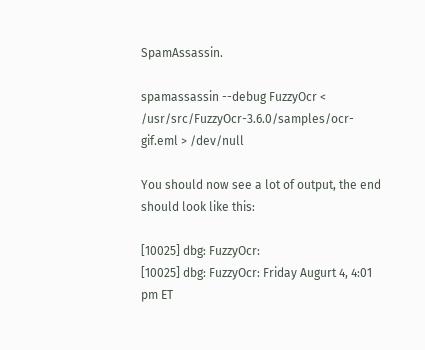SpamAssassin.

spamassassin --debug FuzzyOcr < /usr/src/FuzzyOcr-3.6.0/samples/ocr-gif.eml > /dev/null

You should now see a lot of output, the end should look like this:

[10025] dbg: FuzzyOcr:
[10025] dbg: FuzzyOcr: Friday Augurt 4, 4:01 pm ET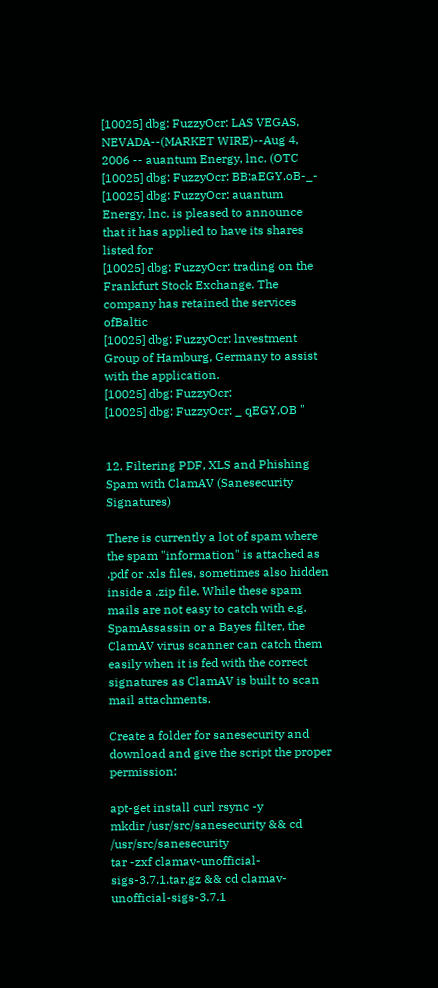[10025] dbg: FuzzyOcr: LAS VEGAS, NEVADA--(MARKET WIRE)--Aug 4, 2006 -- auantum Energy, lnc. (OTC
[10025] dbg: FuzzyOcr: BB:aEGY.oB-_-
[10025] dbg: FuzzyOcr: auantum Energy, lnc. is pleased to announce that it has applied to have its shares listed for
[10025] dbg: FuzzyOcr: trading on the Frankfurt Stock Exchange. The company has retained the services ofBaltic
[10025] dbg: FuzzyOcr: lnvestment Group of Hamburg, Germany to assist with the application.
[10025] dbg: FuzzyOcr:
[10025] dbg: FuzzyOcr: _ qEGY,OB "


12. Filtering PDF, XLS and Phishing Spam with ClamAV (Sanesecurity Signatures)

There is currently a lot of spam where the spam "information" is attached as .pdf or .xls files, sometimes also hidden inside a .zip file. While these spam mails are not easy to catch with e.g. SpamAssassin or a Bayes filter, the ClamAV virus scanner can catch them easily when it is fed with the correct signatures as ClamAV is built to scan mail attachments.

Create a folder for sanesecurity and download and give the script the proper permission:

apt-get install curl rsync -y
mkdir /usr/src/sanesecurity && cd /usr/src/sanesecurity
tar -zxf clamav-unofficial-sigs-3.7.1.tar.gz && cd clamav-unofficial-sigs-3.7.1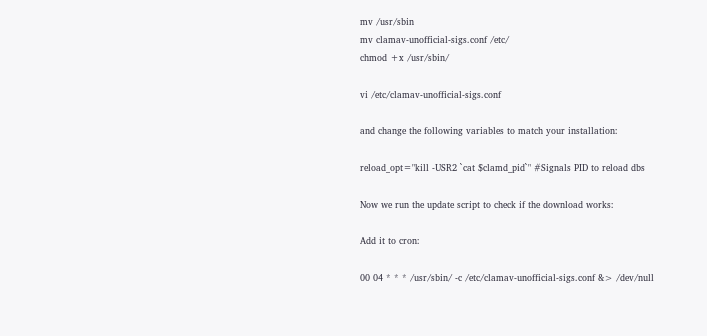mv /usr/sbin
mv clamav-unofficial-sigs.conf /etc/
chmod +x /usr/sbin/

vi /etc/clamav-unofficial-sigs.conf

and change the following variables to match your installation:

reload_opt="kill -USR2 `cat $clamd_pid`" #Signals PID to reload dbs

Now we run the update script to check if the download works:

Add it to cron:

00 04 * * * /usr/sbin/ -c /etc/clamav-unofficial-sigs.conf &> /dev/null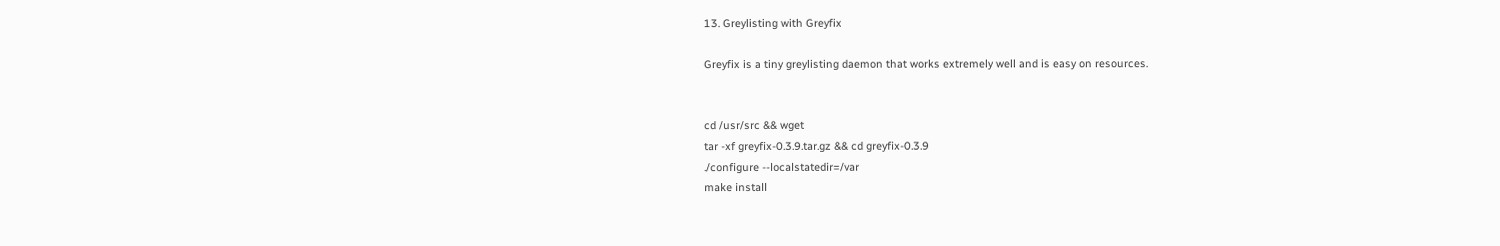13. Greylisting with Greyfix

Greyfix is a tiny greylisting daemon that works extremely well and is easy on resources.


cd /usr/src && wget
tar -xf greyfix-0.3.9.tar.gz && cd greyfix-0.3.9
./configure --localstatedir=/var
make install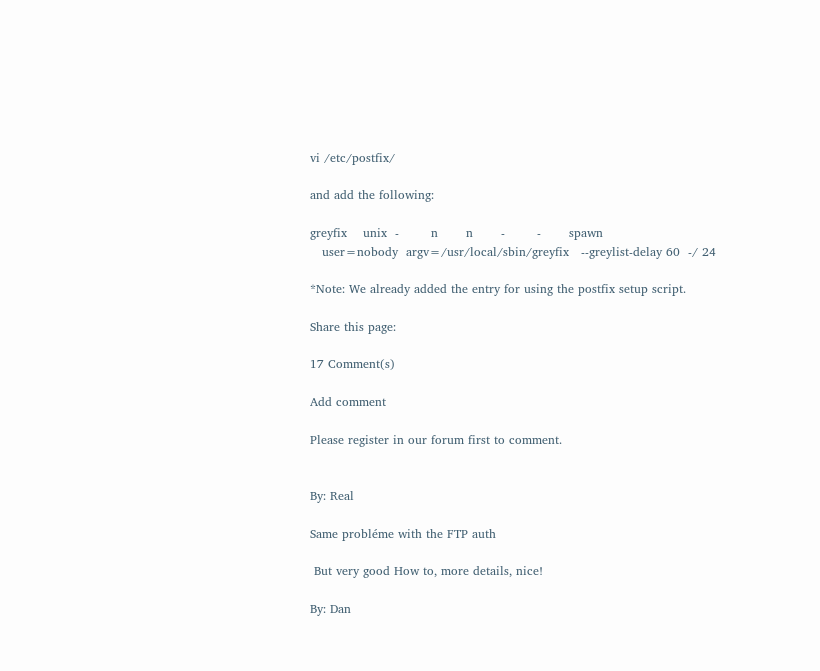vi /etc/postfix/

and add the following:

greyfix    unix  -        n       n       -        -       spawn
   user=nobody  argv=/usr/local/sbin/greyfix   --greylist-delay 60  -/ 24

*Note: We already added the entry for using the postfix setup script.

Share this page:

17 Comment(s)

Add comment

Please register in our forum first to comment.


By: Real

Same probléme with the FTP auth

 But very good How to, more details, nice!

By: Dan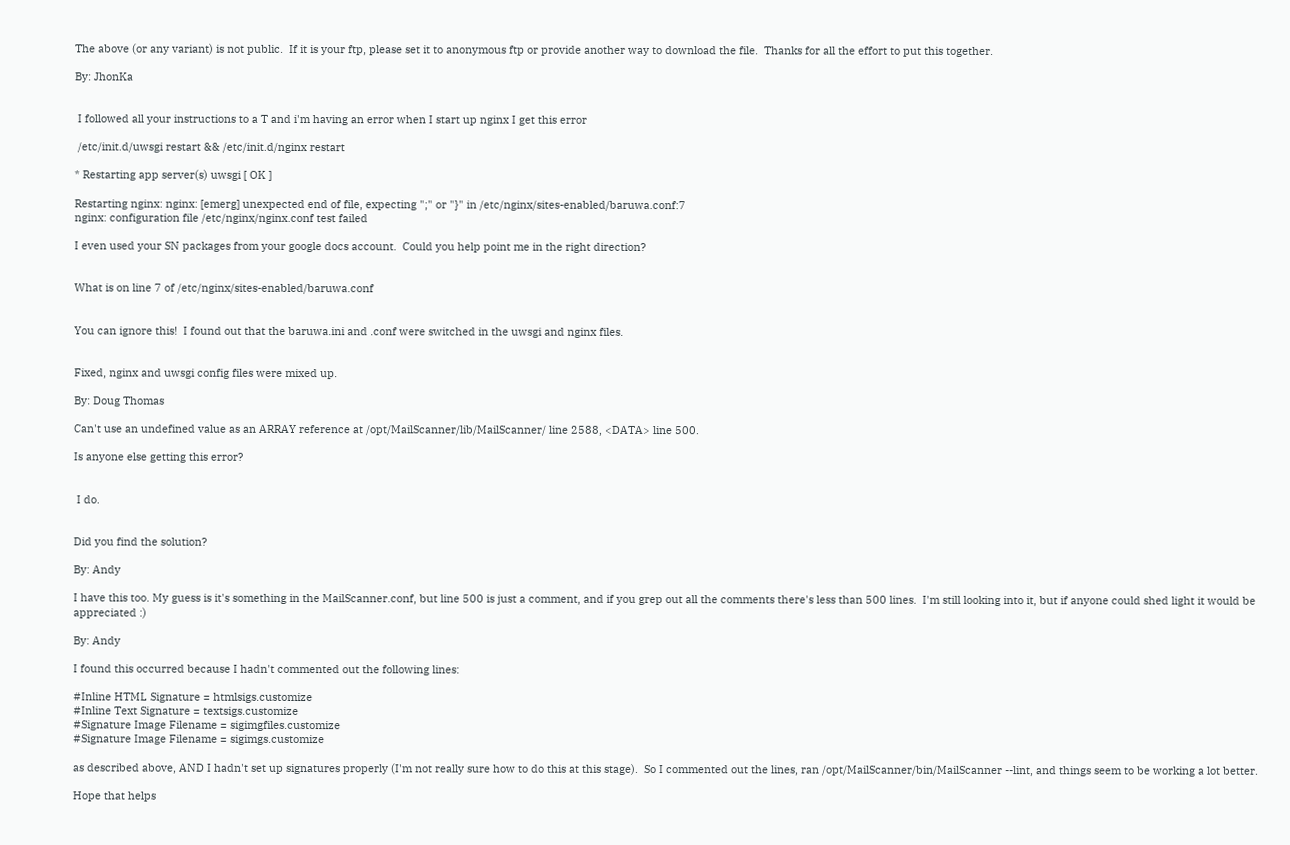The above (or any variant) is not public.  If it is your ftp, please set it to anonymous ftp or provide another way to download the file.  Thanks for all the effort to put this together.

By: JhonKa


 I followed all your instructions to a T and i'm having an error when I start up nginx I get this error

 /etc/init.d/uwsgi restart && /etc/init.d/nginx restart

* Restarting app server(s) uwsgi [ OK ]

Restarting nginx: nginx: [emerg] unexpected end of file, expecting ";" or "}" in /etc/nginx/sites-enabled/baruwa.conf:7
nginx: configuration file /etc/nginx/nginx.conf test failed

I even used your SN packages from your google docs account.  Could you help point me in the right direction?


What is on line 7 of /etc/nginx/sites-enabled/baruwa.conf


You can ignore this!  I found out that the baruwa.ini and .conf were switched in the uwsgi and nginx files.


Fixed, nginx and uwsgi config files were mixed up.

By: Doug Thomas

Can't use an undefined value as an ARRAY reference at /opt/MailScanner/lib/MailScanner/ line 2588, <DATA> line 500.

Is anyone else getting this error?


 I do.


Did you find the solution?

By: Andy

I have this too. My guess is it's something in the MailScanner.conf, but line 500 is just a comment, and if you grep out all the comments there's less than 500 lines.  I'm still looking into it, but if anyone could shed light it would be appreciated :)

By: Andy

I found this occurred because I hadn't commented out the following lines:

#Inline HTML Signature = htmlsigs.customize
#Inline Text Signature = textsigs.customize
#Signature Image Filename = sigimgfiles.customize
#Signature Image Filename = sigimgs.customize

as described above, AND I hadn't set up signatures properly (I'm not really sure how to do this at this stage).  So I commented out the lines, ran /opt/MailScanner/bin/MailScanner --lint, and things seem to be working a lot better.

Hope that helps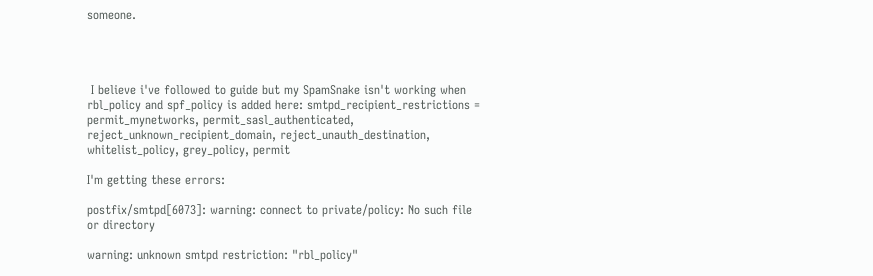someone.




 I believe i've followed to guide but my SpamSnake isn't working when rbl_policy and spf_policy is added here: smtpd_recipient_restrictions = permit_mynetworks, permit_sasl_authenticated, reject_unknown_recipient_domain, reject_unauth_destination, whitelist_policy, grey_policy, permit

I'm getting these errors:

postfix/smtpd[6073]: warning: connect to private/policy: No such file or directory

warning: unknown smtpd restriction: "rbl_policy"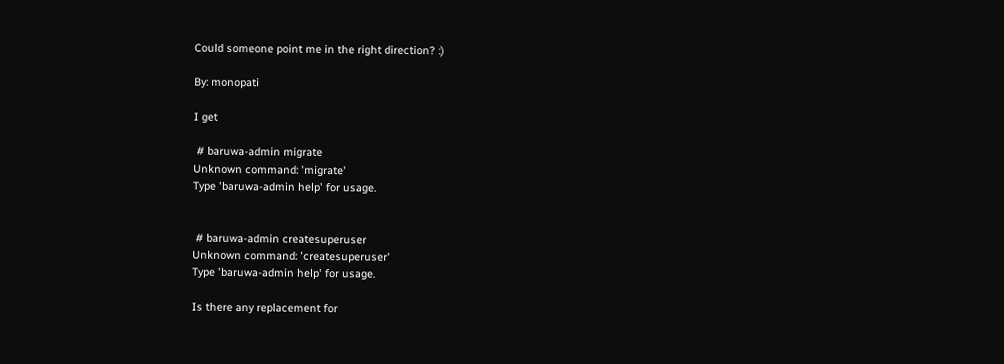Could someone point me in the right direction? :)

By: monopati

I get

 # baruwa-admin migrate
Unknown command: 'migrate'
Type 'baruwa-admin help' for usage.


 # baruwa-admin createsuperuser
Unknown command: 'createsuperuser'
Type 'baruwa-admin help' for usage.

Is there any replacement for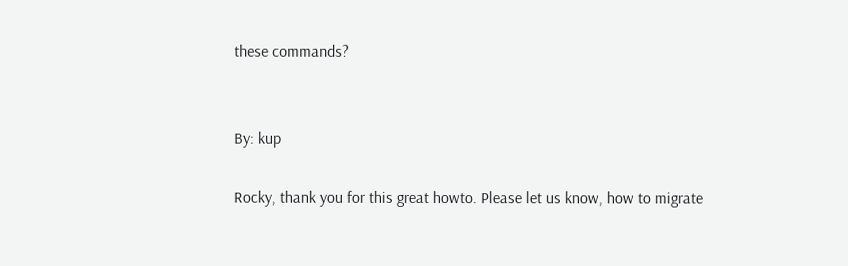these commands?


By: kup

Rocky, thank you for this great howto. Please let us know, how to migrate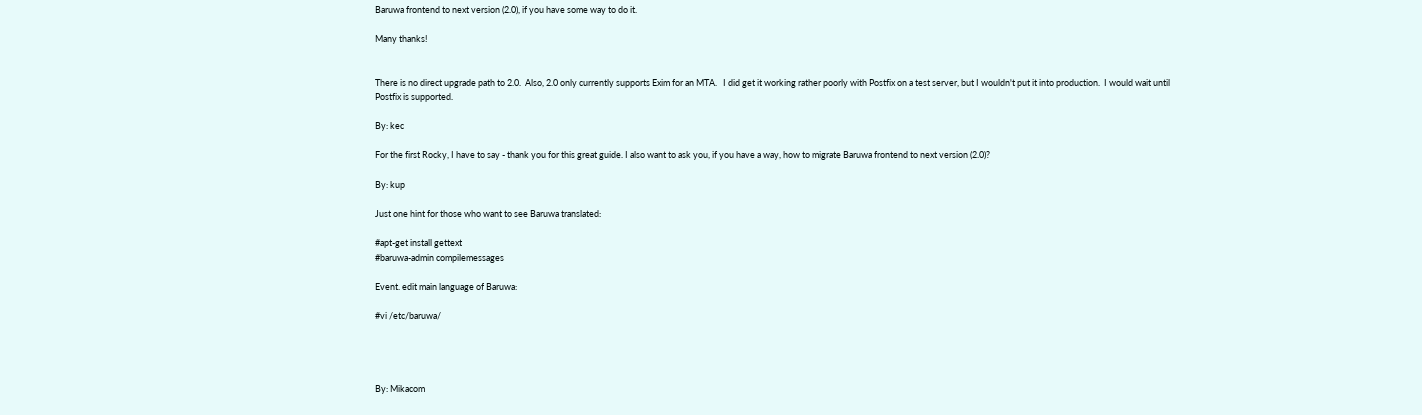Baruwa frontend to next version (2.0), if you have some way to do it.

Many thanks!


There is no direct upgrade path to 2.0.  Also, 2.0 only currently supports Exim for an MTA.   I did get it working rather poorly with Postfix on a test server, but I wouldn't put it into production.  I would wait until Postfix is supported.

By: kec

For the first Rocky, I have to say - thank you for this great guide. I also want to ask you, if you have a way, how to migrate Baruwa frontend to next version (2.0)?

By: kup

Just one hint for those who want to see Baruwa translated:

#apt-get install gettext
#baruwa-admin compilemessages

Event. edit main language of Baruwa:

#vi /etc/baruwa/




By: Mikacom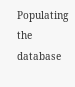Populating the database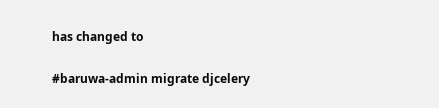has changed to

#baruwa-admin migrate djcelery